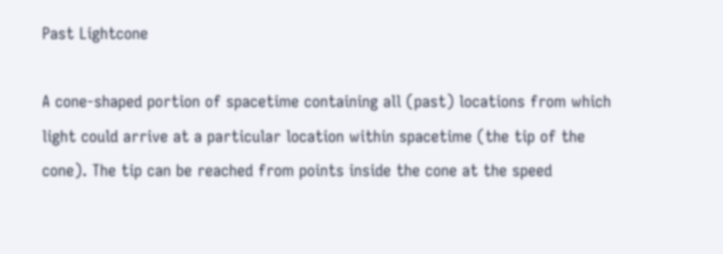Past Lightcone

A cone-shaped portion of spacetime containing all (past) locations from which light could arrive at a particular location within spacetime (the tip of the cone). The tip can be reached from points inside the cone at the speed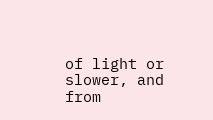of light or slower, and from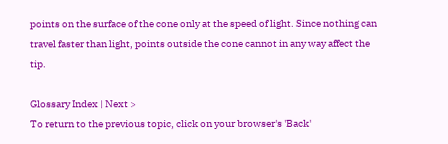points on the surface of the cone only at the speed of light. Since nothing can travel faster than light, points outside the cone cannot in any way affect the tip.

Glossary Index | Next >
To return to the previous topic, click on your browser's 'Back'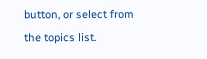button, or select from the topics list.